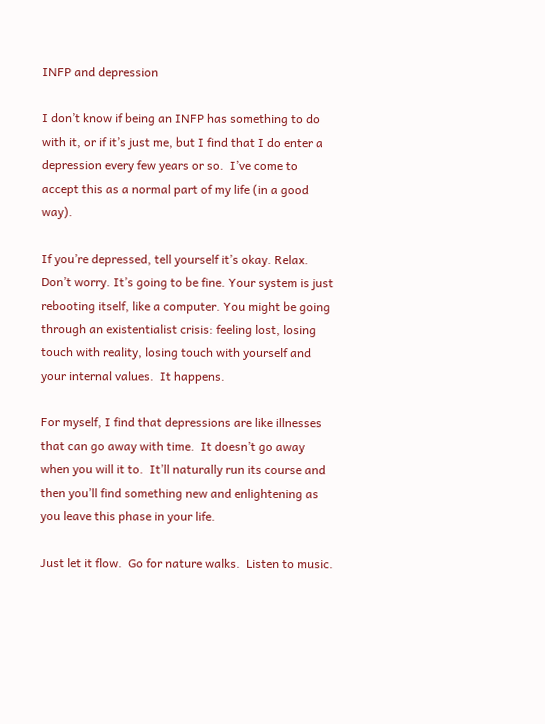INFP and depression

I don’t know if being an INFP has something to do with it, or if it’s just me, but I find that I do enter a depression every few years or so.  I’ve come to accept this as a normal part of my life (in a good way).

If you’re depressed, tell yourself it’s okay. Relax. Don’t worry. It’s going to be fine. Your system is just rebooting itself, like a computer. You might be going through an existentialist crisis: feeling lost, losing touch with reality, losing touch with yourself and your internal values.  It happens.

For myself, I find that depressions are like illnesses that can go away with time.  It doesn’t go away when you will it to.  It’ll naturally run its course and then you’ll find something new and enlightening as you leave this phase in your life.

Just let it flow.  Go for nature walks.  Listen to music.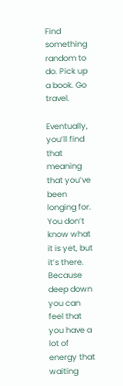Find something random to do. Pick up a book. Go travel.

Eventually, you’ll find that meaning that you’ve been longing for. You don’t know what it is yet, but it’s there.  Because deep down you can feel that you have a lot of energy that waiting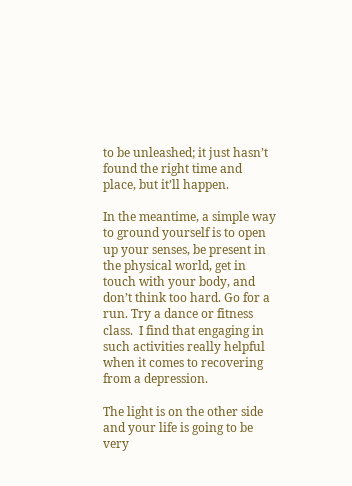to be unleashed; it just hasn’t found the right time and place, but it’ll happen.

In the meantime, a simple way to ground yourself is to open up your senses, be present in the physical world, get in touch with your body, and don’t think too hard. Go for a run. Try a dance or fitness class.  I find that engaging in such activities really helpful when it comes to recovering from a depression.

The light is on the other side and your life is going to be very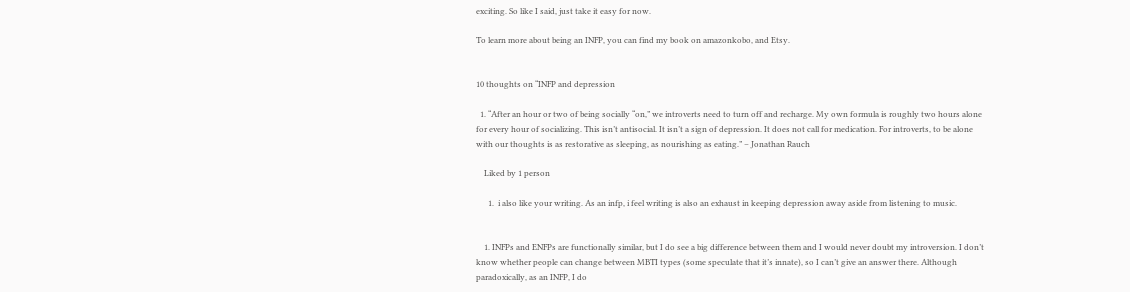exciting. So like I said, just take it easy for now.

To learn more about being an INFP, you can find my book on amazonkobo, and Etsy.


10 thoughts on “INFP and depression

  1. “After an hour or two of being socially “on,” we introverts need to turn off and recharge. My own formula is roughly two hours alone for every hour of socializing. This isn’t antisocial. It isn’t a sign of depression. It does not call for medication. For introverts, to be alone with our thoughts is as restorative as sleeping, as nourishing as eating.” – Jonathan Rauch

    Liked by 1 person

      1.  i also like your writing. As an infp, i feel writing is also an exhaust in keeping depression away aside from listening to music.


    1. INFPs and ENFPs are functionally similar, but I do see a big difference between them and I would never doubt my introversion. I don’t know whether people can change between MBTI types (some speculate that it’s innate), so I can’t give an answer there. Although paradoxically, as an INFP, I do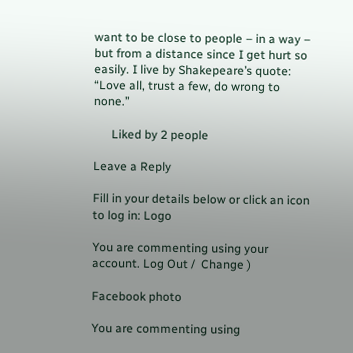want to be close to people – in a way – but from a distance since I get hurt so easily. I live by Shakepeare’s quote: “Love all, trust a few, do wrong to none.”

      Liked by 2 people

Leave a Reply

Fill in your details below or click an icon to log in: Logo

You are commenting using your account. Log Out /  Change )

Facebook photo

You are commenting using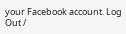your Facebook account. Log Out /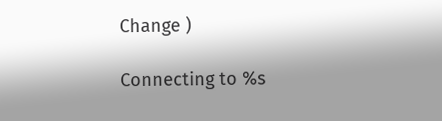Change )

Connecting to %s